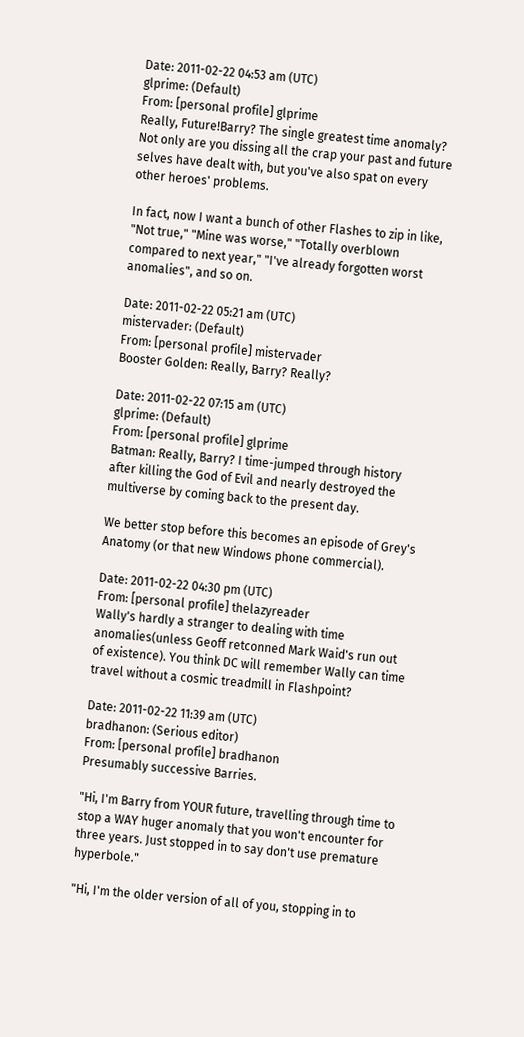Date: 2011-02-22 04:53 am (UTC)
glprime: (Default)
From: [personal profile] glprime
Really, Future!Barry? The single greatest time anomaly? Not only are you dissing all the crap your past and future selves have dealt with, but you've also spat on every other heroes' problems.

In fact, now I want a bunch of other Flashes to zip in like, "Not true," "Mine was worse," "Totally overblown compared to next year," "I've already forgotten worst anomalies", and so on.

Date: 2011-02-22 05:21 am (UTC)
mistervader: (Default)
From: [personal profile] mistervader
Booster Golden: Really, Barry? Really?

Date: 2011-02-22 07:15 am (UTC)
glprime: (Default)
From: [personal profile] glprime
Batman: Really, Barry? I time-jumped through history after killing the God of Evil and nearly destroyed the multiverse by coming back to the present day.

We better stop before this becomes an episode of Grey's Anatomy (or that new Windows phone commercial).

Date: 2011-02-22 04:30 pm (UTC)
From: [personal profile] thelazyreader
Wally's hardly a stranger to dealing with time anomalies(unless Geoff retconned Mark Waid's run out of existence). You think DC will remember Wally can time travel without a cosmic treadmill in Flashpoint?

Date: 2011-02-22 11:39 am (UTC)
bradhanon: (Serious editor)
From: [personal profile] bradhanon
Presumably successive Barries.

"Hi, I'm Barry from YOUR future, travelling through time to stop a WAY huger anomaly that you won't encounter for three years. Just stopped in to say don't use premature hyperbole."

"Hi, I'm the older version of all of you, stopping in to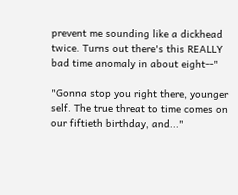prevent me sounding like a dickhead twice. Turns out there's this REALLY bad time anomaly in about eight--"

"Gonna stop you right there, younger self. The true threat to time comes on our fiftieth birthday, and..."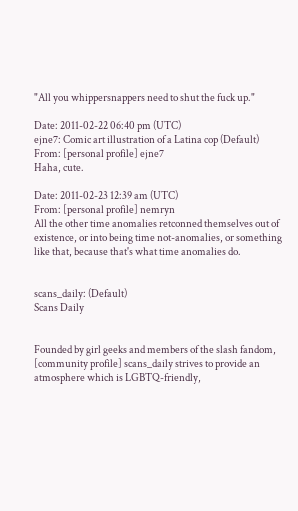"All you whippersnappers need to shut the fuck up."

Date: 2011-02-22 06:40 pm (UTC)
ejne7: Comic art illustration of a Latina cop (Default)
From: [personal profile] ejne7
Haha, cute.

Date: 2011-02-23 12:39 am (UTC)
From: [personal profile] nemryn
All the other time anomalies retconned themselves out of existence, or into being time not-anomalies, or something like that, because that's what time anomalies do.


scans_daily: (Default)
Scans Daily


Founded by girl geeks and members of the slash fandom, [community profile] scans_daily strives to provide an atmosphere which is LGBTQ-friendly,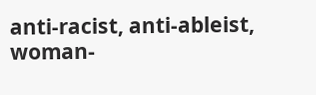anti-racist, anti-ableist, woman-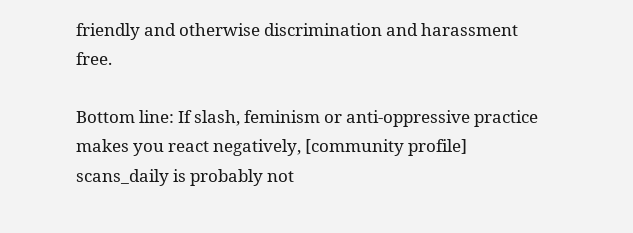friendly and otherwise discrimination and harassment free.

Bottom line: If slash, feminism or anti-oppressive practice makes you react negatively, [community profile] scans_daily is probably not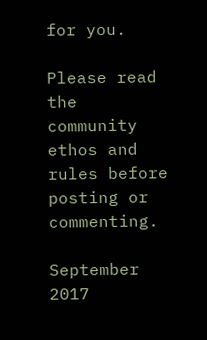for you.

Please read the community ethos and rules before posting or commenting.

September 2017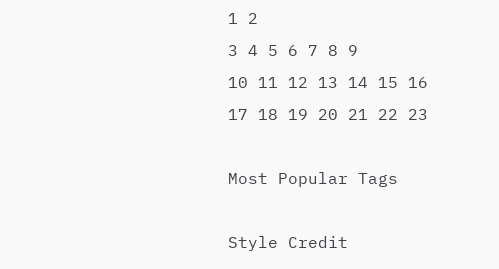1 2
3 4 5 6 7 8 9
10 11 12 13 14 15 16
17 18 19 20 21 22 23

Most Popular Tags

Style Credit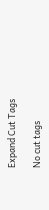Expand Cut Tags

No cut tags